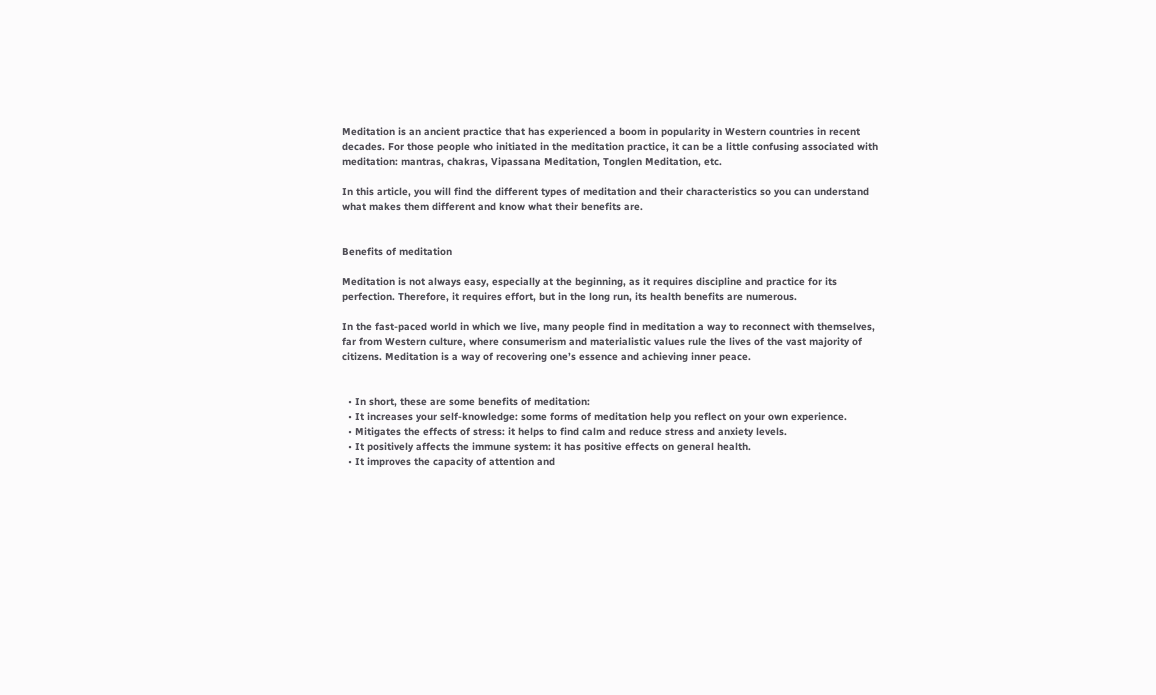Meditation is an ancient practice that has experienced a boom in popularity in Western countries in recent decades. For those people who initiated in the meditation practice, it can be a little confusing associated with meditation: mantras, chakras, Vipassana Meditation, Tonglen Meditation, etc.

In this article, you will find the different types of meditation and their characteristics so you can understand what makes them different and know what their benefits are.


Benefits of meditation

Meditation is not always easy, especially at the beginning, as it requires discipline and practice for its perfection. Therefore, it requires effort, but in the long run, its health benefits are numerous.

In the fast-paced world in which we live, many people find in meditation a way to reconnect with themselves, far from Western culture, where consumerism and materialistic values rule the lives of the vast majority of citizens. Meditation is a way of recovering one’s essence and achieving inner peace.


  • In short, these are some benefits of meditation:
  • It increases your self-knowledge: some forms of meditation help you reflect on your own experience.
  • Mitigates the effects of stress: it helps to find calm and reduce stress and anxiety levels.
  • It positively affects the immune system: it has positive effects on general health.
  • It improves the capacity of attention and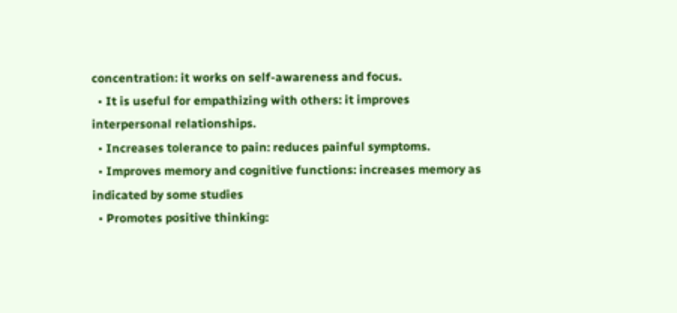concentration: it works on self-awareness and focus.
  • It is useful for empathizing with others: it improves interpersonal relationships.
  • Increases tolerance to pain: reduces painful symptoms.
  • Improves memory and cognitive functions: increases memory as indicated by some studies
  • Promotes positive thinking: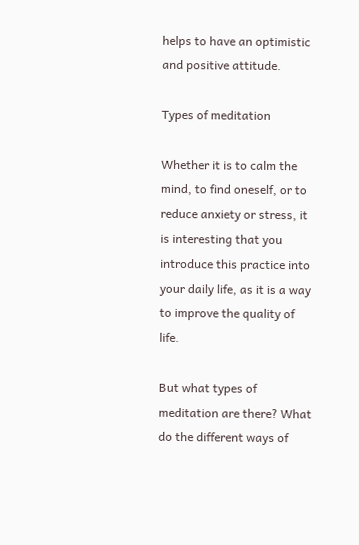helps to have an optimistic and positive attitude.

Types of meditation

Whether it is to calm the mind, to find oneself, or to reduce anxiety or stress, it is interesting that you introduce this practice into your daily life, as it is a way to improve the quality of life.

But what types of meditation are there? What do the different ways of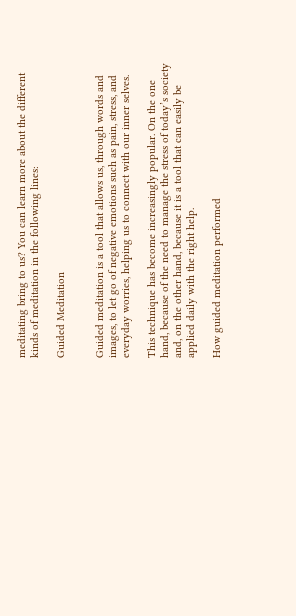meditating bring to us? You can learn more about the different kinds of meditation in the following lines:

Guided Meditation


Guided meditation is a tool that allows us, through words and images, to let go of negative emotions such as pain, stress, and everyday worries, helping us to connect with our inner selves.

This technique has become increasingly popular. On the one hand, because of the need to manage the stress of today’s society and, on the other hand, because it is a tool that can easily be applied daily with the right help.

How guided meditation performed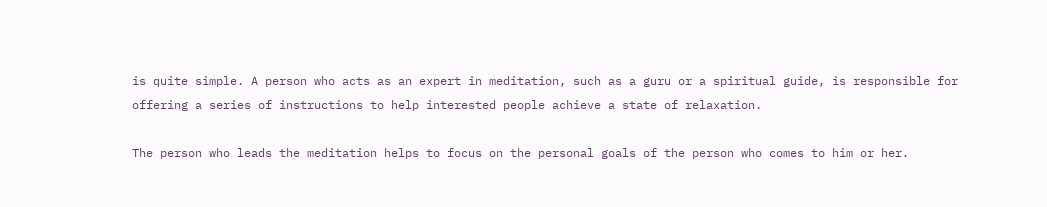is quite simple. A person who acts as an expert in meditation, such as a guru or a spiritual guide, is responsible for offering a series of instructions to help interested people achieve a state of relaxation.

The person who leads the meditation helps to focus on the personal goals of the person who comes to him or her.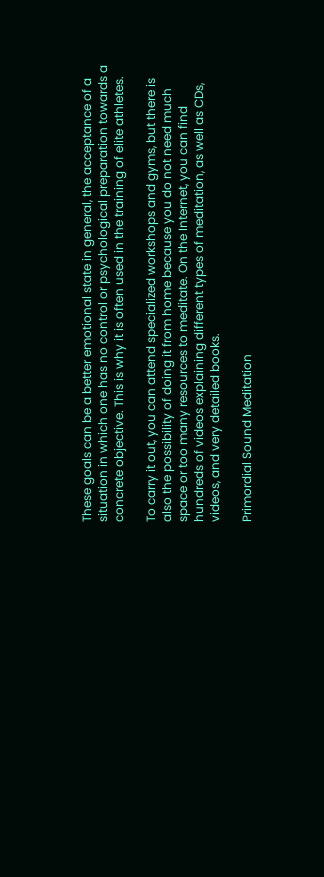These goals can be a better emotional state in general, the acceptance of a situation in which one has no control or psychological preparation towards a concrete objective. This is why it is often used in the training of elite athletes.

To carry it out, you can attend specialized workshops and gyms, but there is also the possibility of doing it from home because you do not need much space or too many resources to meditate. On the Internet, you can find hundreds of videos explaining different types of meditation, as well as CDs, videos, and very detailed books.

Primordial Sound Meditation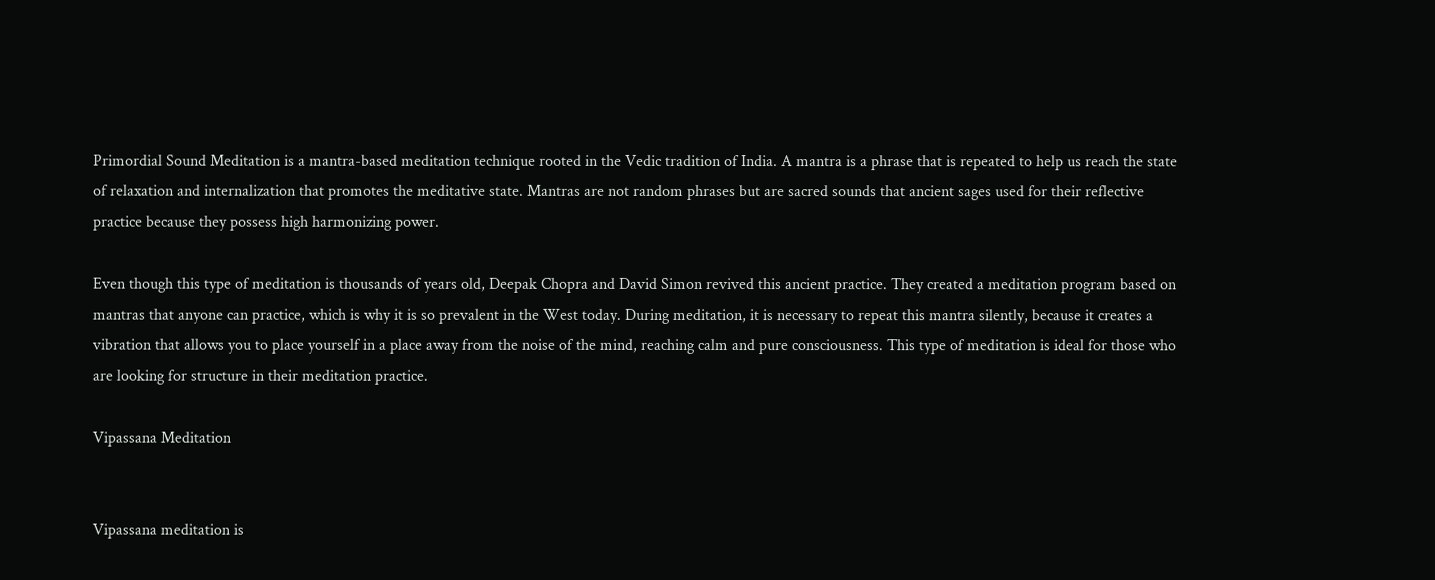Primordial Sound Meditation is a mantra-based meditation technique rooted in the Vedic tradition of India. A mantra is a phrase that is repeated to help us reach the state of relaxation and internalization that promotes the meditative state. Mantras are not random phrases but are sacred sounds that ancient sages used for their reflective practice because they possess high harmonizing power.

Even though this type of meditation is thousands of years old, Deepak Chopra and David Simon revived this ancient practice. They created a meditation program based on mantras that anyone can practice, which is why it is so prevalent in the West today. During meditation, it is necessary to repeat this mantra silently, because it creates a vibration that allows you to place yourself in a place away from the noise of the mind, reaching calm and pure consciousness. This type of meditation is ideal for those who are looking for structure in their meditation practice.

Vipassana Meditation


Vipassana meditation is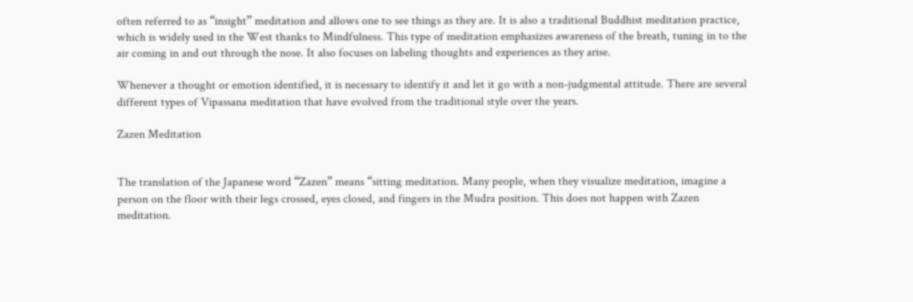often referred to as “insight” meditation and allows one to see things as they are. It is also a traditional Buddhist meditation practice, which is widely used in the West thanks to Mindfulness. This type of meditation emphasizes awareness of the breath, tuning in to the air coming in and out through the nose. It also focuses on labeling thoughts and experiences as they arise.

Whenever a thought or emotion identified, it is necessary to identify it and let it go with a non-judgmental attitude. There are several different types of Vipassana meditation that have evolved from the traditional style over the years.

Zazen Meditation


The translation of the Japanese word “Zazen” means “sitting meditation. Many people, when they visualize meditation, imagine a person on the floor with their legs crossed, eyes closed, and fingers in the Mudra position. This does not happen with Zazen meditation.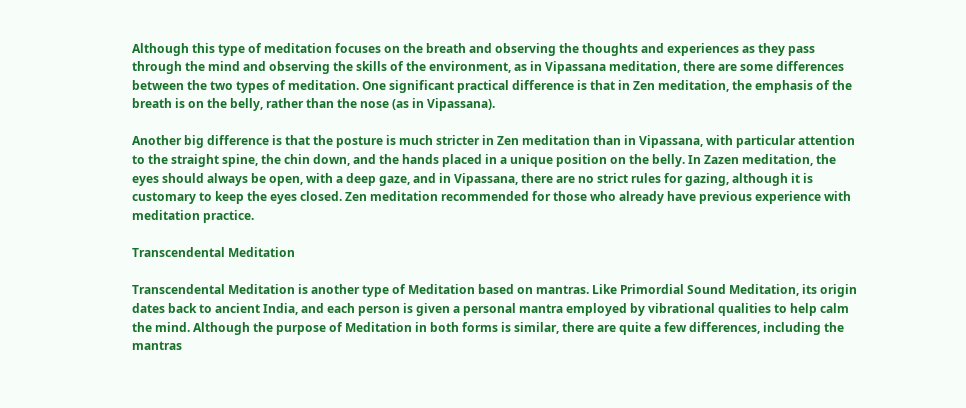Although this type of meditation focuses on the breath and observing the thoughts and experiences as they pass through the mind and observing the skills of the environment, as in Vipassana meditation, there are some differences between the two types of meditation. One significant practical difference is that in Zen meditation, the emphasis of the breath is on the belly, rather than the nose (as in Vipassana).

Another big difference is that the posture is much stricter in Zen meditation than in Vipassana, with particular attention to the straight spine, the chin down, and the hands placed in a unique position on the belly. In Zazen meditation, the eyes should always be open, with a deep gaze, and in Vipassana, there are no strict rules for gazing, although it is customary to keep the eyes closed. Zen meditation recommended for those who already have previous experience with meditation practice.

Transcendental Meditation

Transcendental Meditation is another type of Meditation based on mantras. Like Primordial Sound Meditation, its origin dates back to ancient India, and each person is given a personal mantra employed by vibrational qualities to help calm the mind. Although the purpose of Meditation in both forms is similar, there are quite a few differences, including the mantras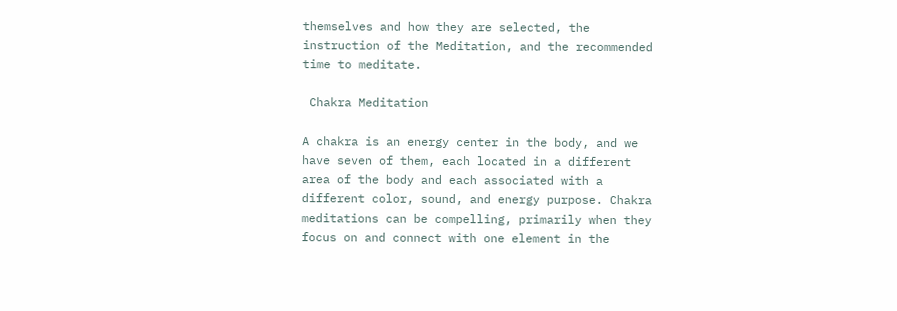themselves and how they are selected, the instruction of the Meditation, and the recommended time to meditate.

 Chakra Meditation

A chakra is an energy center in the body, and we have seven of them, each located in a different area of the body and each associated with a different color, sound, and energy purpose. Chakra meditations can be compelling, primarily when they focus on and connect with one element in the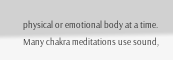physical or emotional body at a time. Many chakra meditations use sound,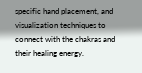specific hand placement, and visualization techniques to connect with the chakras and their healing energy.